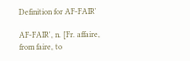Definition for AF-FAIR'

AF-FAIR', n. [Fr. affaire, from faire, to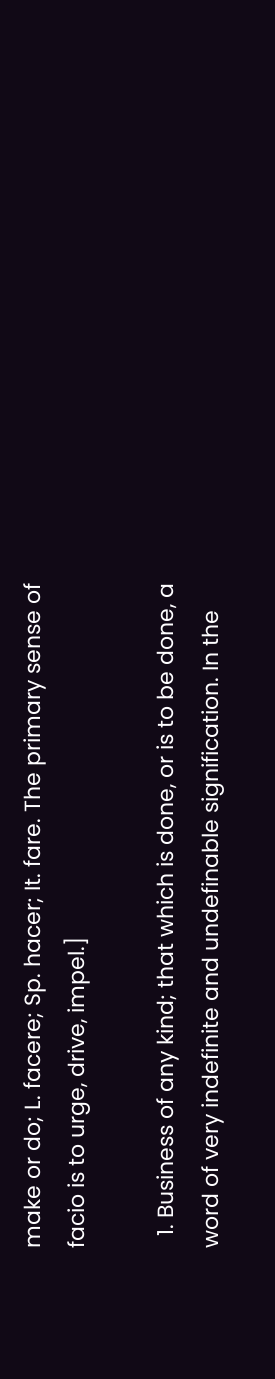make or do; L. facere; Sp. hacer; It. fare. The primary sense of facio is to urge, drive, impel.]

  1. Business of any kind; that which is done, or is to be done, a word of very indefinite and undefinable signification. In the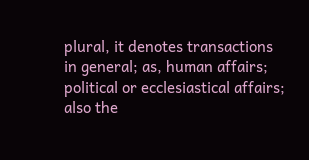plural, it denotes transactions in general; as, human affairs; political or ecclesiastical affairs; also the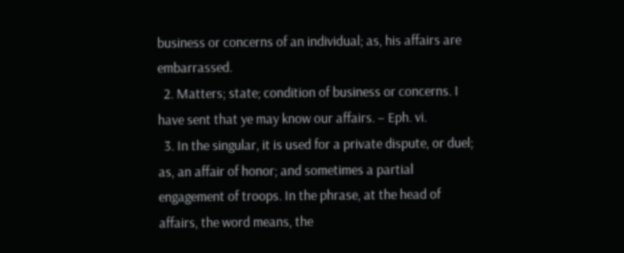business or concerns of an individual; as, his affairs are embarrassed.
  2. Matters; state; condition of business or concerns. I have sent that ye may know our affairs. – Eph. vi.
  3. In the singular, it is used for a private dispute, or duel; as, an affair of honor; and sometimes a partial engagement of troops. In the phrase, at the head of affairs, the word means, the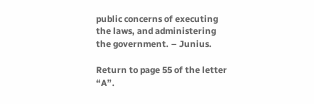public concerns of executing the laws, and administering the government. – Junius.

Return to page 55 of the letter “A”.